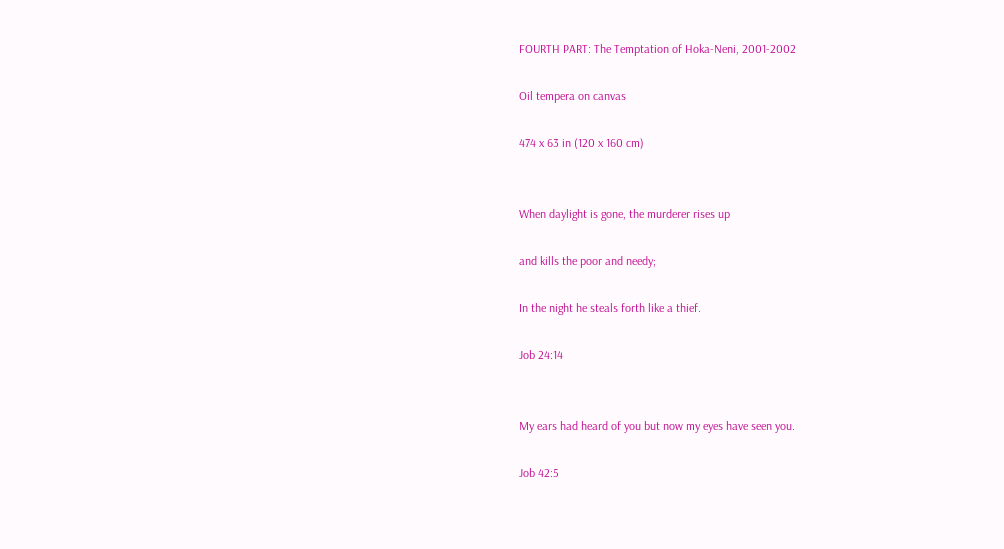FOURTH PART: The Temptation of Hoka-Neni, 2001-2002

Oil tempera on canvas

474 x 63 in (120 x 160 cm)


When daylight is gone, the murderer rises up

and kills the poor and needy;

In the night he steals forth like a thief.

Job 24:14


My ears had heard of you but now my eyes have seen you.

Job 42:5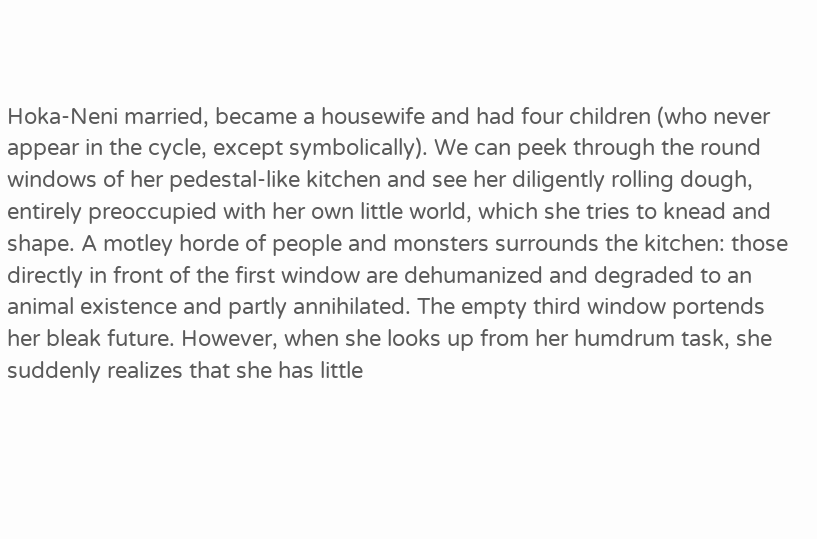Hoka-Neni married, became a housewife and had four children (who never appear in the cycle, except symbolically). We can peek through the round windows of her pedestal-like kitchen and see her diligently rolling dough, entirely preoccupied with her own little world, which she tries to knead and shape. A motley horde of people and monsters surrounds the kitchen: those directly in front of the first window are dehumanized and degraded to an animal existence and partly annihilated. The empty third window portends her bleak future. However, when she looks up from her humdrum task, she suddenly realizes that she has little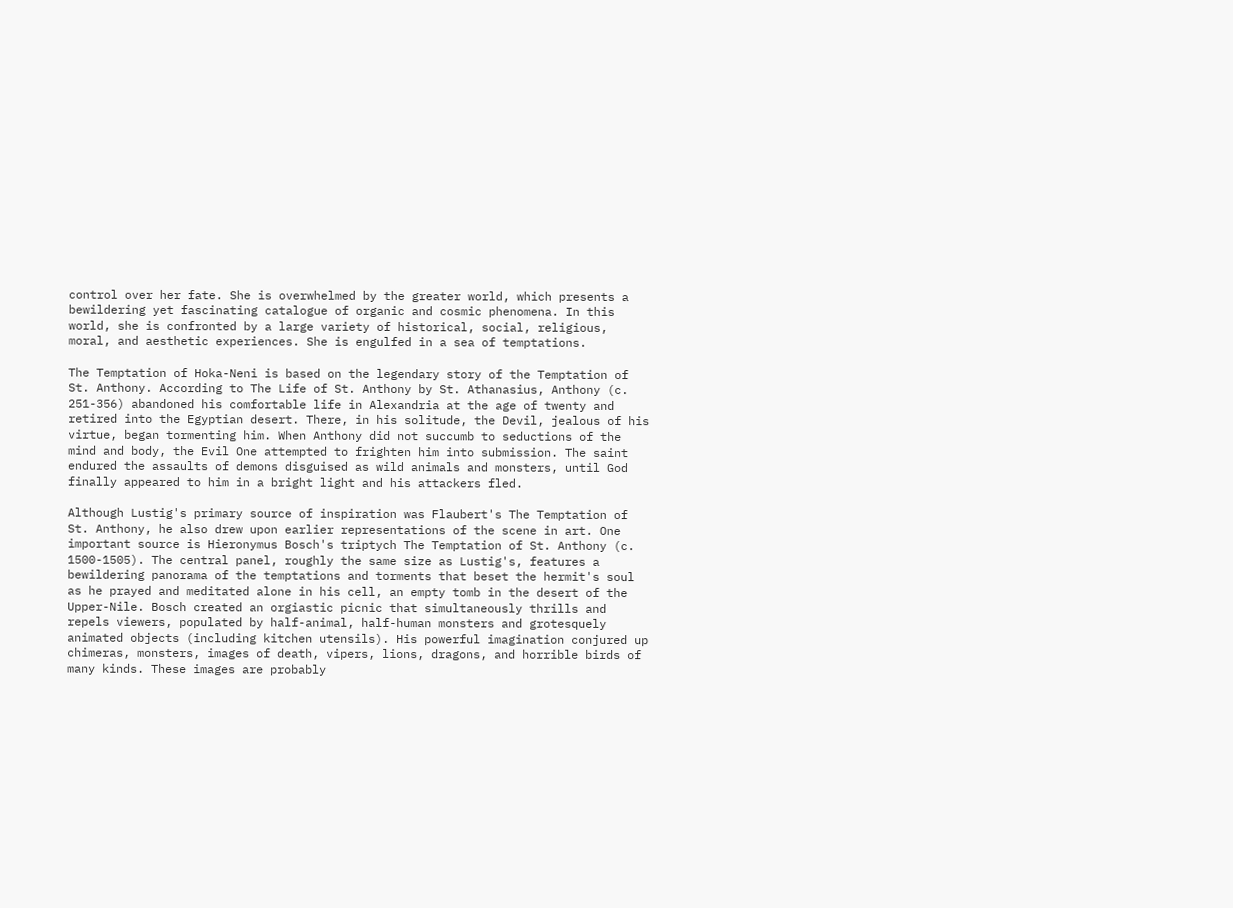control over her fate. She is overwhelmed by the greater world, which presents a bewildering yet fascinating catalogue of organic and cosmic phenomena. In this world, she is confronted by a large variety of historical, social, religious, moral, and aesthetic experiences. She is engulfed in a sea of temptations.

The Temptation of Hoka-Neni is based on the legendary story of the Temptation of St. Anthony. According to The Life of St. Anthony by St. Athanasius, Anthony (c. 251-356) abandoned his comfortable life in Alexandria at the age of twenty and retired into the Egyptian desert. There, in his solitude, the Devil, jealous of his virtue, began tormenting him. When Anthony did not succumb to seductions of the mind and body, the Evil One attempted to frighten him into submission. The saint endured the assaults of demons disguised as wild animals and monsters, until God finally appeared to him in a bright light and his attackers fled.

Although Lustig's primary source of inspiration was Flaubert's The Temptation of St. Anthony, he also drew upon earlier representations of the scene in art. One important source is Hieronymus Bosch's triptych The Temptation of St. Anthony (c. 1500-1505). The central panel, roughly the same size as Lustig's, features a bewildering panorama of the temptations and torments that beset the hermit's soul as he prayed and meditated alone in his cell, an empty tomb in the desert of the Upper-Nile. Bosch created an orgiastic picnic that simultaneously thrills and repels viewers, populated by half-animal, half-human monsters and grotesquely animated objects (including kitchen utensils). His powerful imagination conjured up chimeras, monsters, images of death, vipers, lions, dragons, and horrible birds of many kinds. These images are probably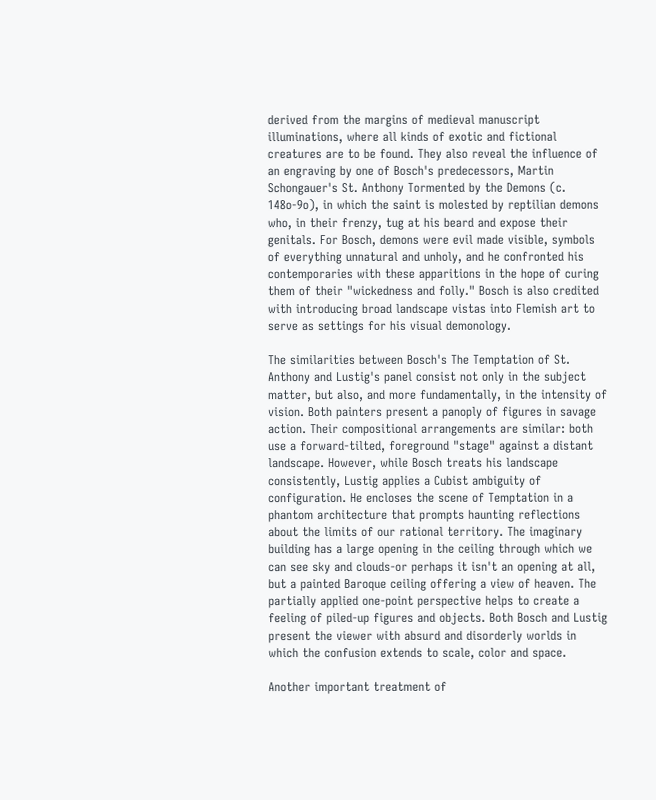derived from the margins of medieval manuscript illuminations, where all kinds of exotic and fictional creatures are to be found. They also reveal the influence of an engraving by one of Bosch's predecessors, Martin Schongauer's St. Anthony Tormented by the Demons (c. 148o-9o), in which the saint is molested by reptilian demons who, in their frenzy, tug at his beard and expose their genitals. For Bosch, demons were evil made visible, symbols of everything unnatural and unholy, and he confronted his contemporaries with these apparitions in the hope of curing them of their "wickedness and folly." Bosch is also credited with introducing broad landscape vistas into Flemish art to serve as settings for his visual demonology.

The similarities between Bosch's The Temptation of St. Anthony and Lustig's panel consist not only in the subject matter, but also, and more fundamentally, in the intensity of vision. Both painters present a panoply of figures in savage action. Their compositional arrangements are similar: both use a forward-tilted, foreground "stage" against a distant landscape. However, while Bosch treats his landscape consistently, Lustig applies a Cubist ambiguity of configuration. He encloses the scene of Temptation in a phantom architecture that prompts haunting reflections about the limits of our rational territory. The imaginary building has a large opening in the ceiling through which we can see sky and clouds-or perhaps it isn't an opening at all, but a painted Baroque ceiling offering a view of heaven. The partially applied one-point perspective helps to create a feeling of piled-up figures and objects. Both Bosch and Lustig present the viewer with absurd and disorderly worlds in which the confusion extends to scale, color and space.

Another important treatment of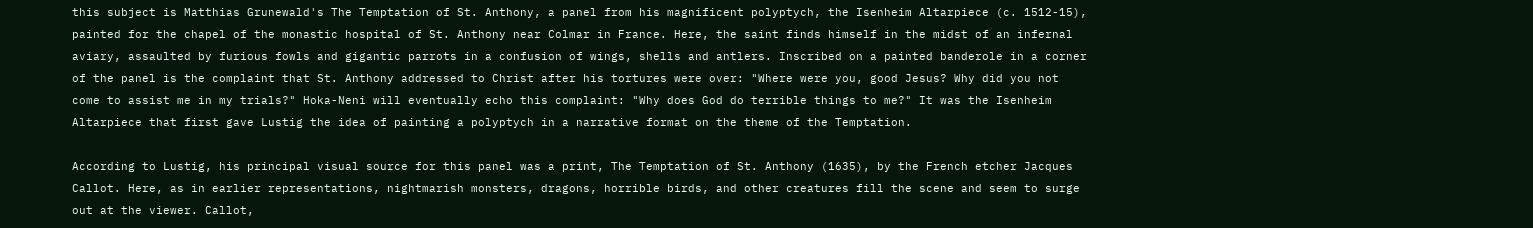this subject is Matthias Grunewald's The Temptation of St. Anthony, a panel from his magnificent polyptych, the Isenheim Altarpiece (c. 1512-15), painted for the chapel of the monastic hospital of St. Anthony near Colmar in France. Here, the saint finds himself in the midst of an infernal aviary, assaulted by furious fowls and gigantic parrots in a confusion of wings, shells and antlers. Inscribed on a painted banderole in a corner of the panel is the complaint that St. Anthony addressed to Christ after his tortures were over: "Where were you, good Jesus? Why did you not come to assist me in my trials?" Hoka-Neni will eventually echo this complaint: "Why does God do terrible things to me?" It was the Isenheim Altarpiece that first gave Lustig the idea of painting a polyptych in a narrative format on the theme of the Temptation.

According to Lustig, his principal visual source for this panel was a print, The Temptation of St. Anthony (1635), by the French etcher Jacques Callot. Here, as in earlier representations, nightmarish monsters, dragons, horrible birds, and other creatures fill the scene and seem to surge out at the viewer. Callot,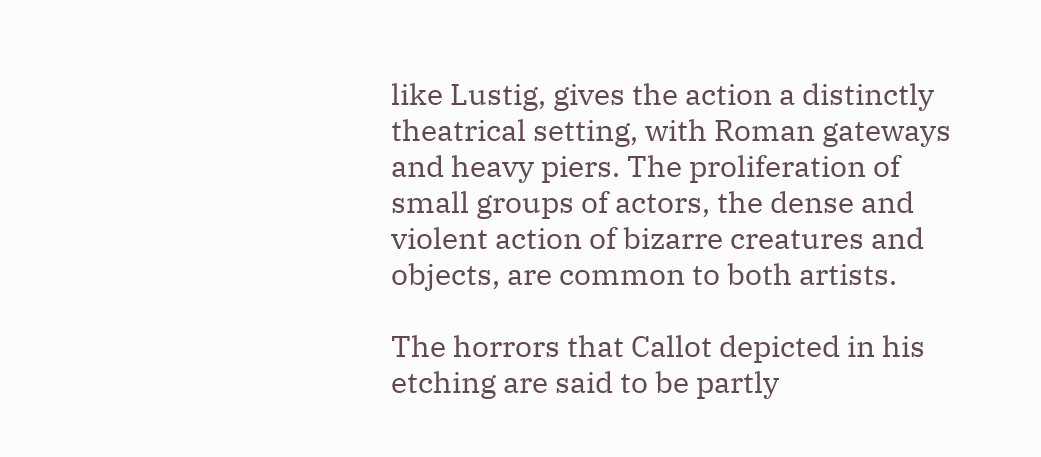like Lustig, gives the action a distinctly theatrical setting, with Roman gateways and heavy piers. The proliferation of small groups of actors, the dense and violent action of bizarre creatures and objects, are common to both artists.

The horrors that Callot depicted in his etching are said to be partly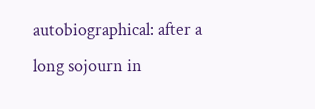autobiographical: after a long sojourn in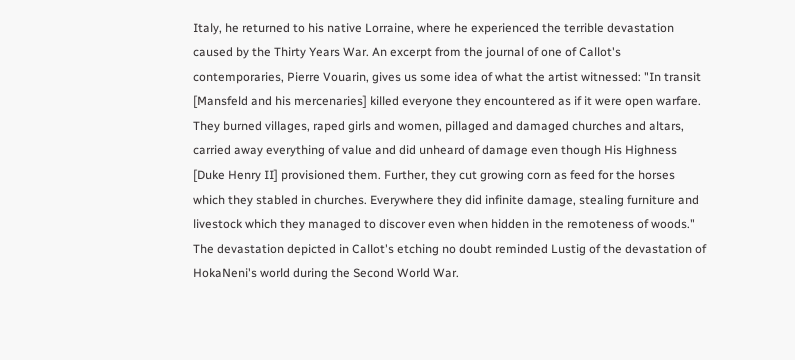Italy, he returned to his native Lorraine, where he experienced the terrible devastation caused by the Thirty Years War. An excerpt from the journal of one of Callot's contemporaries, Pierre Vouarin, gives us some idea of what the artist witnessed: "In transit [Mansfeld and his mercenaries] killed everyone they encountered as if it were open warfare. They burned villages, raped girls and women, pillaged and damaged churches and altars, carried away everything of value and did unheard of damage even though His Highness [Duke Henry II] provisioned them. Further, they cut growing corn as feed for the horses which they stabled in churches. Everywhere they did infinite damage, stealing furniture and livestock which they managed to discover even when hidden in the remoteness of woods." The devastation depicted in Callot's etching no doubt reminded Lustig of the devastation of HokaNeni's world during the Second World War.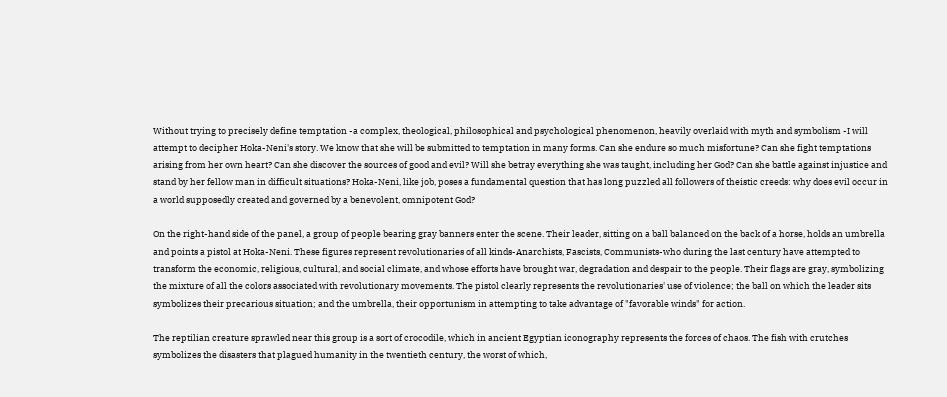Without trying to precisely define temptation -a complex, theological, philosophical and psychological phenomenon, heavily overlaid with myth and symbolism -I will attempt to decipher Hoka-Neni's story. We know that she will be submitted to temptation in many forms. Can she endure so much misfortune? Can she fight temptations arising from her own heart? Can she discover the sources of good and evil? Will she betray everything she was taught, including her God? Can she battle against injustice and stand by her fellow man in difficult situations? Hoka-Neni, like job, poses a fundamental question that has long puzzled all followers of theistic creeds: why does evil occur in a world supposedly created and governed by a benevolent, omnipotent God?

On the right-hand side of the panel, a group of people bearing gray banners enter the scene. Their leader, sitting on a ball balanced on the back of a horse, holds an umbrella and points a pistol at Hoka-Neni. These figures represent revolutionaries of all kinds-Anarchists, Fascists, Communists-who during the last century have attempted to transform the economic, religious, cultural, and social climate, and whose efforts have brought war, degradation and despair to the people. Their flags are gray, symbolizing the mixture of all the colors associated with revolutionary movements. The pistol clearly represents the revolutionaries' use of violence; the ball on which the leader sits symbolizes their precarious situation; and the umbrella, their opportunism in attempting to take advantage of "favorable winds" for action.

The reptilian creature sprawled near this group is a sort of crocodile, which in ancient Egyptian iconography represents the forces of chaos. The fish with crutches symbolizes the disasters that plagued humanity in the twentieth century, the worst of which,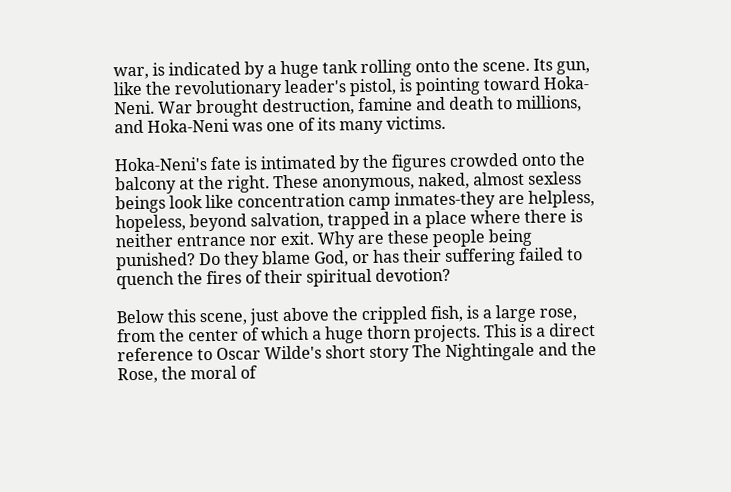war, is indicated by a huge tank rolling onto the scene. Its gun, like the revolutionary leader's pistol, is pointing toward Hoka-Neni. War brought destruction, famine and death to millions, and Hoka-Neni was one of its many victims.

Hoka-Neni's fate is intimated by the figures crowded onto the balcony at the right. These anonymous, naked, almost sexless beings look like concentration camp inmates-they are helpless, hopeless, beyond salvation, trapped in a place where there is neither entrance nor exit. Why are these people being punished? Do they blame God, or has their suffering failed to quench the fires of their spiritual devotion?

Below this scene, just above the crippled fish, is a large rose, from the center of which a huge thorn projects. This is a direct reference to Oscar Wilde's short story The Nightingale and the Rose, the moral of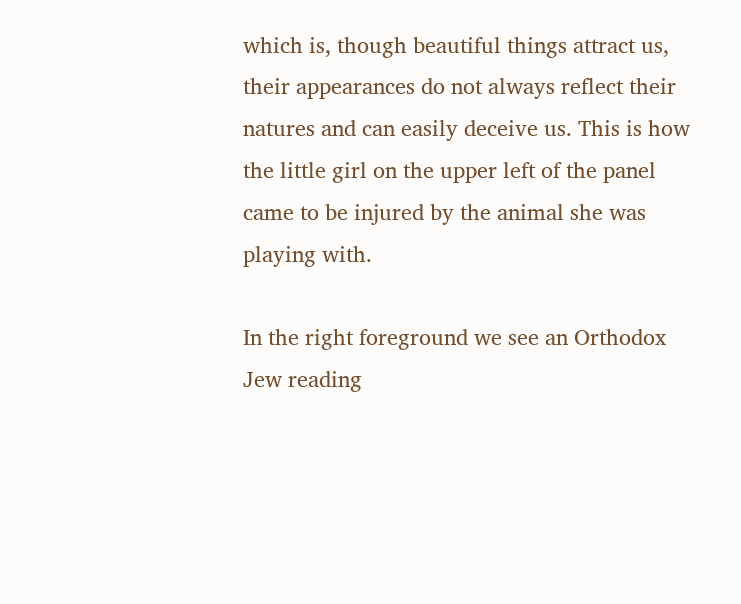which is, though beautiful things attract us, their appearances do not always reflect their natures and can easily deceive us. This is how the little girl on the upper left of the panel came to be injured by the animal she was playing with.

In the right foreground we see an Orthodox Jew reading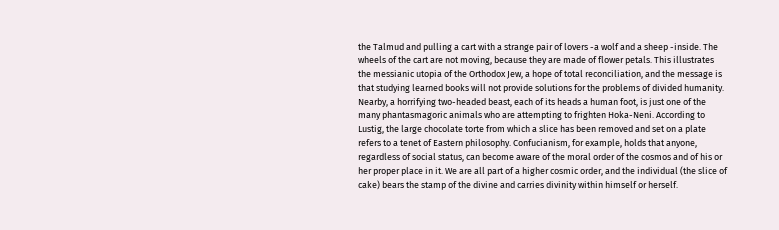the Talmud and pulling a cart with a strange pair of lovers -a wolf and a sheep -inside. The wheels of the cart are not moving, because they are made of flower petals. This illustrates the messianic utopia of the Orthodox Jew, a hope of total reconciliation, and the message is that studying learned books will not provide solutions for the problems of divided humanity. Nearby, a horrifying two-headed beast, each of its heads a human foot, is just one of the many phantasmagoric animals who are attempting to frighten Hoka-Neni. According to Lustig, the large chocolate torte from which a slice has been removed and set on a plate refers to a tenet of Eastern philosophy. Confucianism, for example, holds that anyone, regardless of social status, can become aware of the moral order of the cosmos and of his or her proper place in it. We are all part of a higher cosmic order, and the individual (the slice of cake) bears the stamp of the divine and carries divinity within himself or herself.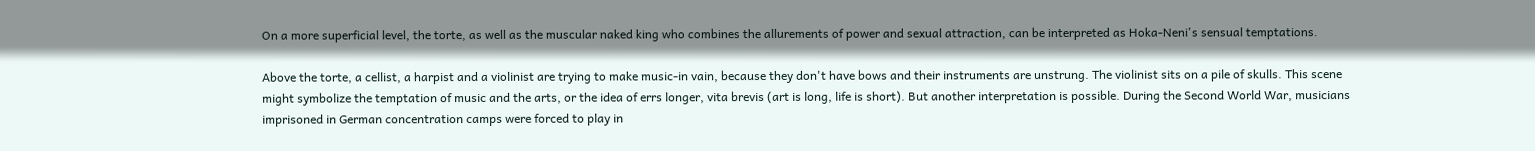On a more superficial level, the torte, as well as the muscular naked king who combines the allurements of power and sexual attraction, can be interpreted as Hoka-Neni's sensual temptations.

Above the torte, a cellist, a harpist and a violinist are trying to make music-in vain, because they don't have bows and their instruments are unstrung. The violinist sits on a pile of skulls. This scene might symbolize the temptation of music and the arts, or the idea of errs longer, vita brevis (art is long, life is short). But another interpretation is possible. During the Second World War, musicians imprisoned in German concentration camps were forced to play in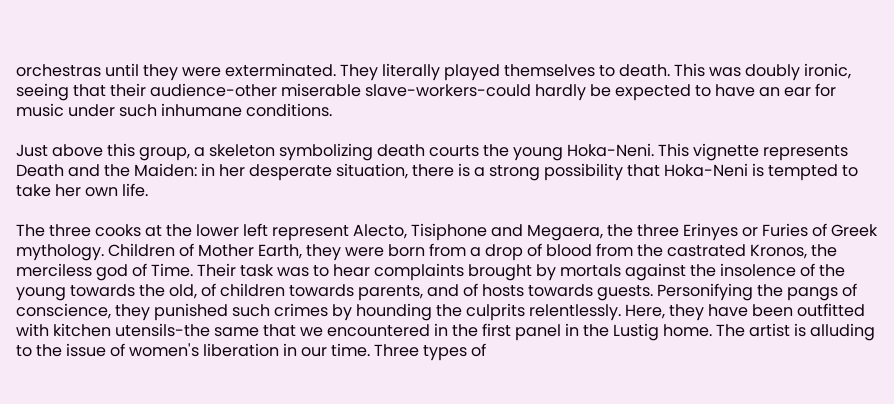orchestras until they were exterminated. They literally played themselves to death. This was doubly ironic, seeing that their audience-other miserable slave-workers-could hardly be expected to have an ear for music under such inhumane conditions.

Just above this group, a skeleton symbolizing death courts the young Hoka-Neni. This vignette represents Death and the Maiden: in her desperate situation, there is a strong possibility that Hoka-Neni is tempted to take her own life.

The three cooks at the lower left represent Alecto, Tisiphone and Megaera, the three Erinyes or Furies of Greek mythology. Children of Mother Earth, they were born from a drop of blood from the castrated Kronos, the merciless god of Time. Their task was to hear complaints brought by mortals against the insolence of the young towards the old, of children towards parents, and of hosts towards guests. Personifying the pangs of conscience, they punished such crimes by hounding the culprits relentlessly. Here, they have been outfitted with kitchen utensils-the same that we encountered in the first panel in the Lustig home. The artist is alluding to the issue of women's liberation in our time. Three types of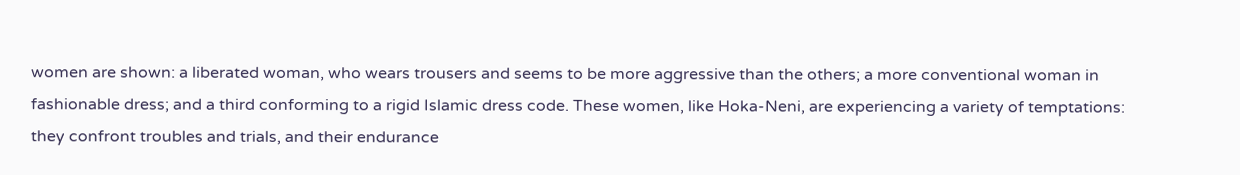women are shown: a liberated woman, who wears trousers and seems to be more aggressive than the others; a more conventional woman in fashionable dress; and a third conforming to a rigid Islamic dress code. These women, like Hoka-Neni, are experiencing a variety of temptations: they confront troubles and trials, and their endurance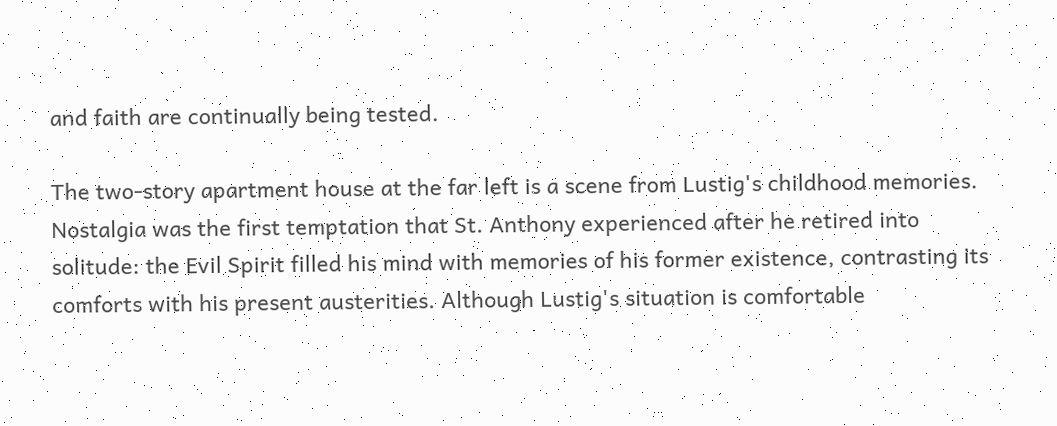and faith are continually being tested.

The two-story apartment house at the far left is a scene from Lustig's childhood memories. Nostalgia was the first temptation that St. Anthony experienced after he retired into solitude: the Evil Spirit filled his mind with memories of his former existence, contrasting its comforts with his present austerities. Although Lustig's situation is comfortable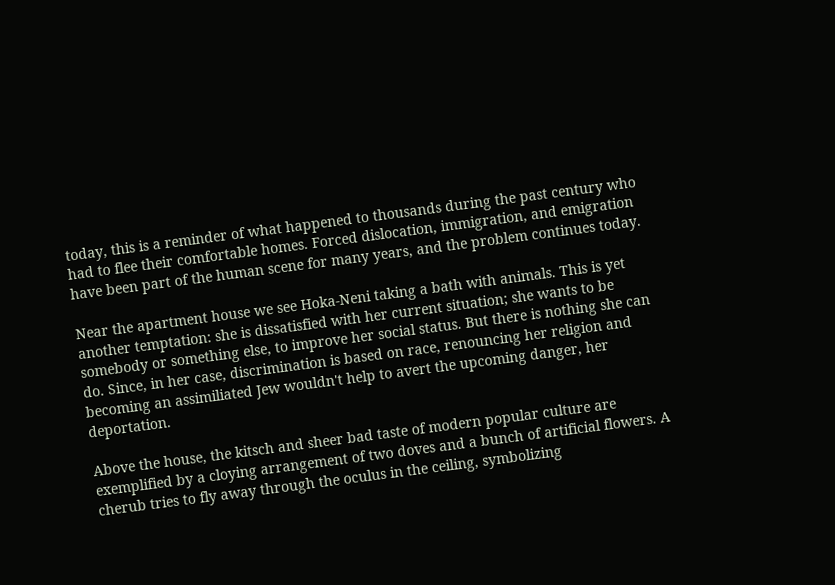today, this is a reminder of what happened to thousands during the past century who had to flee their comfortable homes. Forced dislocation, immigration, and emigration have been part of the human scene for many years, and the problem continues today.

Near the apartment house we see Hoka-Neni taking a bath with animals. This is yet another temptation: she is dissatisfied with her current situation; she wants to be somebody or something else, to improve her social status. But there is nothing she can do. Since, in her case, discrimination is based on race, renouncing her religion and becoming an assimiliated Jew wouldn't help to avert the upcoming danger, her deportation.

Above the house, the kitsch and sheer bad taste of modern popular culture are exemplified by a cloying arrangement of two doves and a bunch of artificial flowers. A cherub tries to fly away through the oculus in the ceiling, symbolizing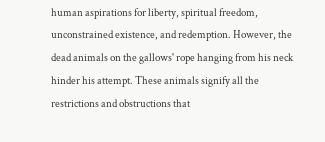human aspirations for liberty, spiritual freedom, unconstrained existence, and redemption. However, the dead animals on the gallows' rope hanging from his neck hinder his attempt. These animals signify all the restrictions and obstructions that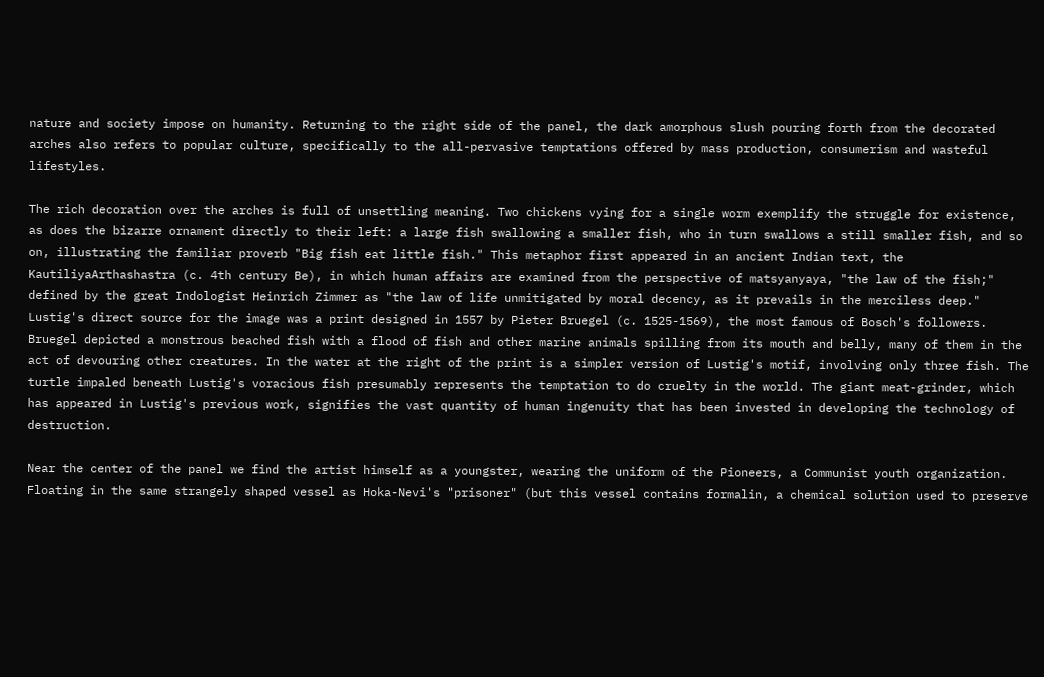nature and society impose on humanity. Returning to the right side of the panel, the dark amorphous slush pouring forth from the decorated arches also refers to popular culture, specifically to the all-pervasive temptations offered by mass production, consumerism and wasteful lifestyles.

The rich decoration over the arches is full of unsettling meaning. Two chickens vying for a single worm exemplify the struggle for existence, as does the bizarre ornament directly to their left: a large fish swallowing a smaller fish, who in turn swallows a still smaller fish, and so on, illustrating the familiar proverb "Big fish eat little fish." This metaphor first appeared in an ancient Indian text, the KautiliyaArthashastra (c. 4th century Be), in which human affairs are examined from the perspective of matsyanyaya, "the law of the fish;" defined by the great Indologist Heinrich Zimmer as "the law of life unmitigated by moral decency, as it prevails in the merciless deep." Lustig's direct source for the image was a print designed in 1557 by Pieter Bruegel (c. 1525-1569), the most famous of Bosch's followers. Bruegel depicted a monstrous beached fish with a flood of fish and other marine animals spilling from its mouth and belly, many of them in the act of devouring other creatures. In the water at the right of the print is a simpler version of Lustig's motif, involving only three fish. The turtle impaled beneath Lustig's voracious fish presumably represents the temptation to do cruelty in the world. The giant meat-grinder, which has appeared in Lustig's previous work, signifies the vast quantity of human ingenuity that has been invested in developing the technology of destruction.

Near the center of the panel we find the artist himself as a youngster, wearing the uniform of the Pioneers, a Communist youth organization. Floating in the same strangely shaped vessel as Hoka-Nevi's "prisoner" (but this vessel contains formalin, a chemical solution used to preserve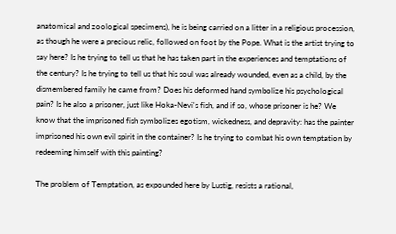anatomical and zoological specimens), he is being carried on a litter in a religious procession, as though he were a precious relic, followed on foot by the Pope. What is the artist trying to say here? Is he trying to tell us that he has taken part in the experiences and temptations of the century? Is he trying to tell us that his soul was already wounded, even as a child, by the dismembered family he came from? Does his deformed hand symbolize his psychological pain? Is he also a prisoner, just like Hoka-Nevi's fish, and if so, whose prisoner is he? We know that the imprisoned fish symbolizes egotism, wickedness, and depravity: has the painter imprisoned his own evil spirit in the container? Is he trying to combat his own temptation by redeeming himself with this painting?

The problem of Temptation, as expounded here by Lustig, resists a rational,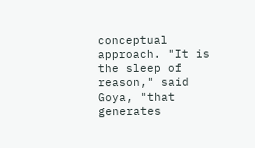conceptual approach. "It is the sleep of reason," said Goya, "that generates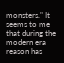monsters." It seems to me that during the modern era reason has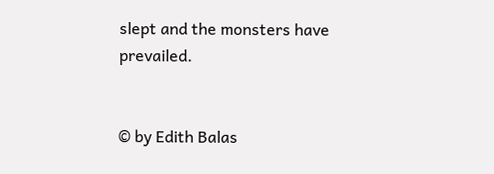slept and the monsters have prevailed.


© by Edith Balas